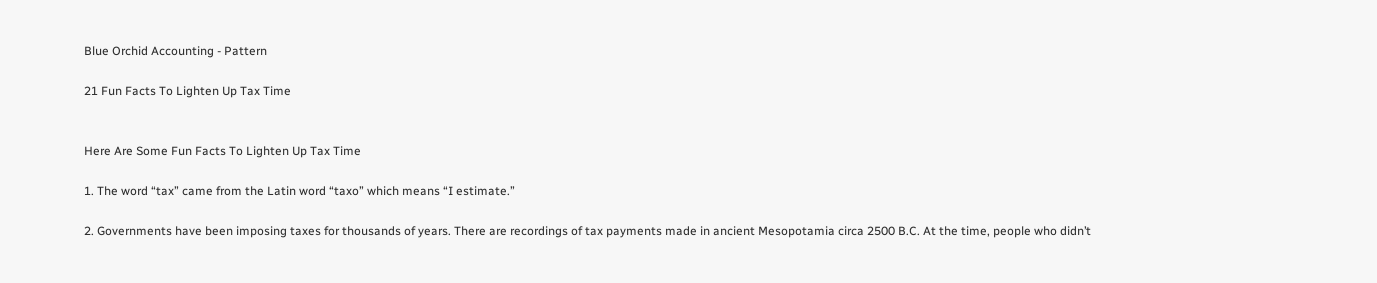Blue Orchid Accounting - Pattern

21 Fun Facts To Lighten Up Tax Time


Here Are Some Fun Facts To Lighten Up Tax Time

1. The word “tax” came from the Latin word “taxo” which means “I estimate.”

2. Governments have been imposing taxes for thousands of years. There are recordings of tax payments made in ancient Mesopotamia circa 2500 B.C. At the time, people who didn’t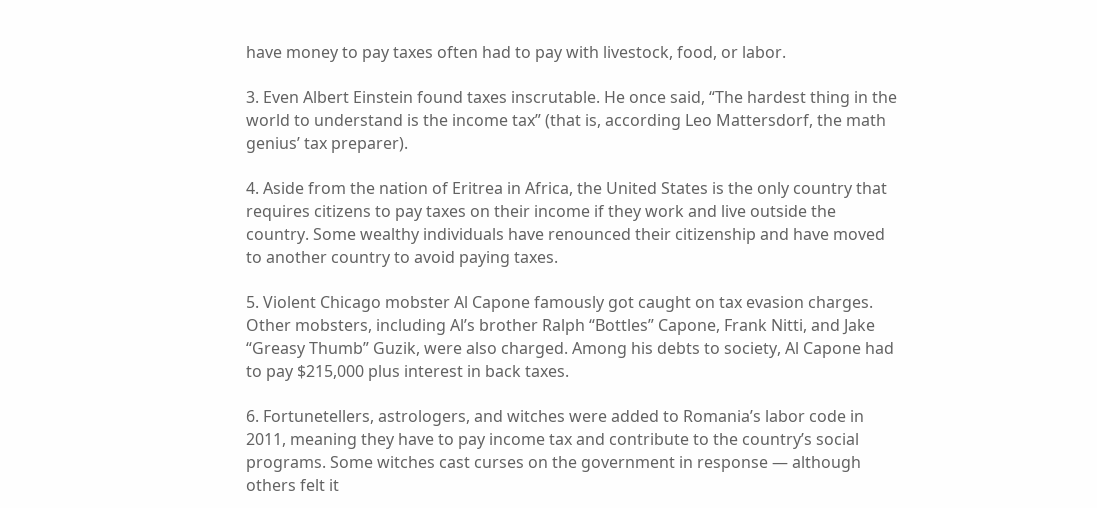have money to pay taxes often had to pay with livestock, food, or labor.

3. Even Albert Einstein found taxes inscrutable. He once said, “The hardest thing in the world to understand is the income tax” (that is, according Leo Mattersdorf, the math genius’ tax preparer).

4. Aside from the nation of Eritrea in Africa, the United States is the only country that requires citizens to pay taxes on their income if they work and live outside the country. Some wealthy individuals have renounced their citizenship and have moved to another country to avoid paying taxes.

5. Violent Chicago mobster Al Capone famously got caught on tax evasion charges. Other mobsters, including Al’s brother Ralph “Bottles” Capone, Frank Nitti, and Jake “Greasy Thumb” Guzik, were also charged. Among his debts to society, Al Capone had to pay $215,000 plus interest in back taxes.

6. Fortunetellers, astrologers, and witches were added to Romania’s labor code in 2011, meaning they have to pay income tax and contribute to the country’s social programs. Some witches cast curses on the government in response — although others felt it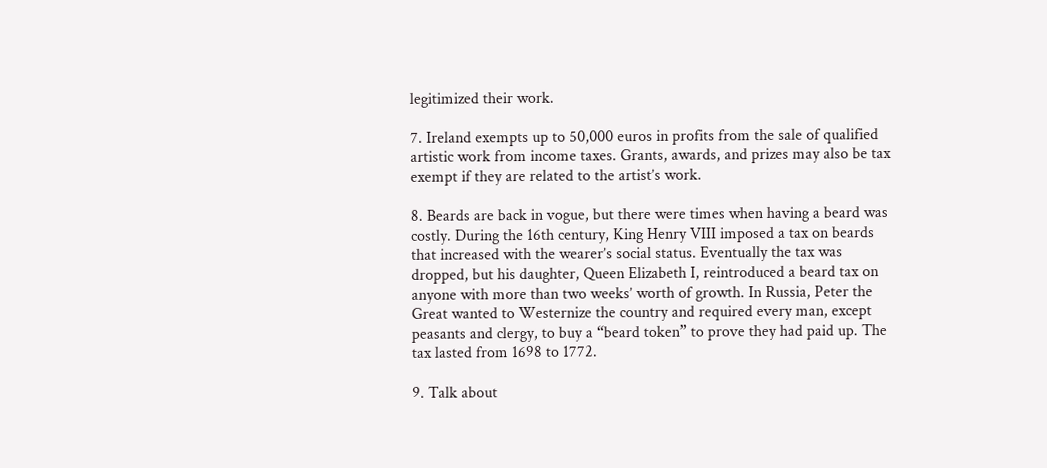legitimized their work.

7. Ireland exempts up to 50,000 euros in profits from the sale of qualified artistic work from income taxes. Grants, awards, and prizes may also be tax exempt if they are related to the artist’s work.

8. Beards are back in vogue, but there were times when having a beard was costly. During the 16th century, King Henry VIII imposed a tax on beards that increased with the wearer’s social status. Eventually the tax was dropped, but his daughter, Queen Elizabeth I, reintroduced a beard tax on anyone with more than two weeks’ worth of growth. In Russia, Peter the Great wanted to Westernize the country and required every man, except peasants and clergy, to buy a “beard token” to prove they had paid up. The tax lasted from 1698 to 1772.

9. Talk about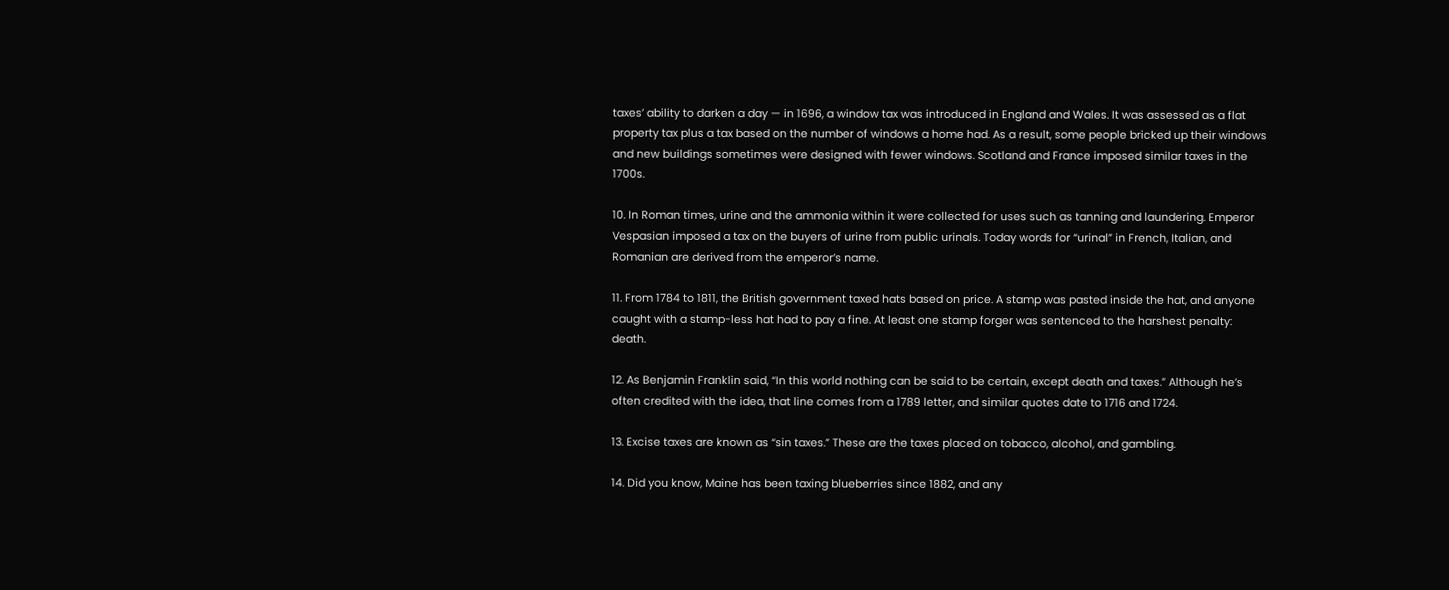taxes’ ability to darken a day — in 1696, a window tax was introduced in England and Wales. It was assessed as a flat property tax plus a tax based on the number of windows a home had. As a result, some people bricked up their windows and new buildings sometimes were designed with fewer windows. Scotland and France imposed similar taxes in the 1700s.

10. In Roman times, urine and the ammonia within it were collected for uses such as tanning and laundering. Emperor Vespasian imposed a tax on the buyers of urine from public urinals. Today words for “urinal” in French, Italian, and Romanian are derived from the emperor’s name.

11. From 1784 to 1811, the British government taxed hats based on price. A stamp was pasted inside the hat, and anyone caught with a stamp-less hat had to pay a fine. At least one stamp forger was sentenced to the harshest penalty: death.

12. As Benjamin Franklin said, “In this world nothing can be said to be certain, except death and taxes.” Although he’s often credited with the idea, that line comes from a 1789 letter, and similar quotes date to 1716 and 1724.

13. Excise taxes are known as “sin taxes.” These are the taxes placed on tobacco, alcohol, and gambling.

14. Did you know, Maine has been taxing blueberries since 1882, and any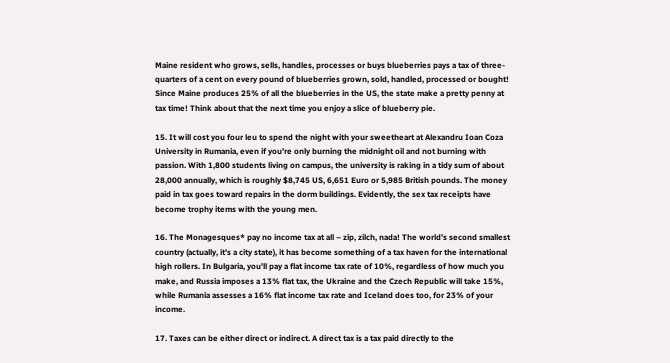Maine resident who grows, sells, handles, processes or buys blueberries pays a tax of three-quarters of a cent on every pound of blueberries grown, sold, handled, processed or bought! Since Maine produces 25% of all the blueberries in the US, the state make a pretty penny at tax time! Think about that the next time you enjoy a slice of blueberry pie.

15. It will cost you four leu to spend the night with your sweetheart at Alexandru Ioan Coza University in Rumania, even if you’re only burning the midnight oil and not burning with passion. With 1,800 students living on campus, the university is raking in a tidy sum of about 28,000 annually, which is roughly $8,745 US, 6,651 Euro or 5,985 British pounds. The money paid in tax goes toward repairs in the dorm buildings. Evidently, the sex tax receipts have become trophy items with the young men.

16. The Monagesques* pay no income tax at all – zip, zilch, nada! The world’s second smallest country (actually, it’s a city state), it has become something of a tax haven for the international high rollers. In Bulgaria, you’ll pay a flat income tax rate of 10%, regardless of how much you make, and Russia imposes a 13% flat tax, the Ukraine and the Czech Republic will take 15%, while Rumania assesses a 16% flat income tax rate and Iceland does too, for 23% of your income.

17. Taxes can be either direct or indirect. A direct tax is a tax paid directly to the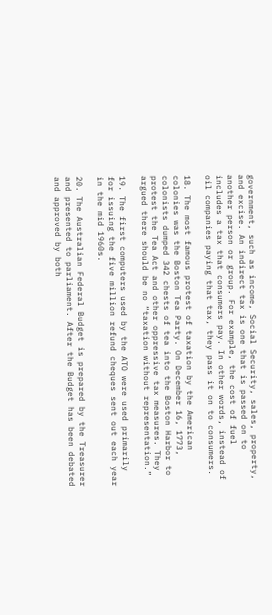government, such as income, Social Security, sales, property, and excise. An indirect tax is one that is passed on to another person or group. For example, the cost of fuel includes a tax that consumers pay. In other words, instead of oil companies paying that tax, they pass it on to consumers.

18. The most famous protest of taxation by the American colonies was the Boston Tea Party. On December 16, 1773, colonists dumped 342 chests of tea into the Boston Harbor to protest the Tea Act and other oppressive tax measures. They argued there should be no “taxation without representation.”

19. The first computers used by the ATO were used primarily for issuing the five million refund cheques sent out each year in the mid 1960s.

20. The Australian Federal Budget is prepared by the Treasurer and presented to parliament. After the Budget has been debated and approved by both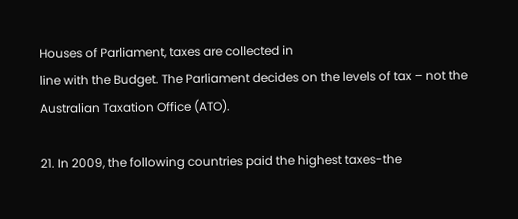Houses of Parliament, taxes are collected in
line with the Budget. The Parliament decides on the levels of tax – not the Australian Taxation Office (ATO).

21. In 2009, the following countries paid the highest taxes-the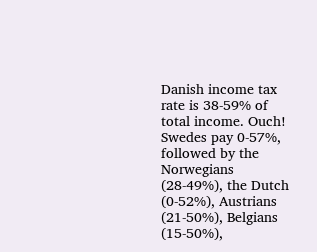Danish income tax rate is 38-59% of total income. Ouch! Swedes pay 0-57%, followed by the Norwegians (28-49%), the Dutch (0-52%), Austrians (21-50%), Belgians (15-50%),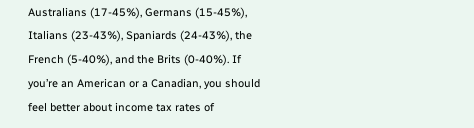Australians (17-45%), Germans (15-45%), Italians (23-43%), Spaniards (24-43%), the French (5-40%), and the Brits (0-40%). If you’re an American or a Canadian, you should feel better about income tax rates of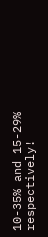10-35% and 15-29% respectively!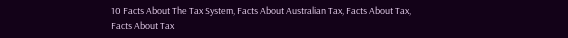10 Facts About The Tax System, Facts About Australian Tax, Facts About Tax, Facts About Tax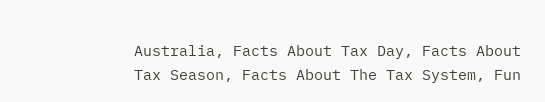Australia, Facts About Tax Day, Facts About Tax Season, Facts About The Tax System, Fun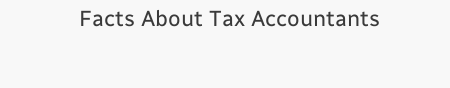Facts About Tax Accountants